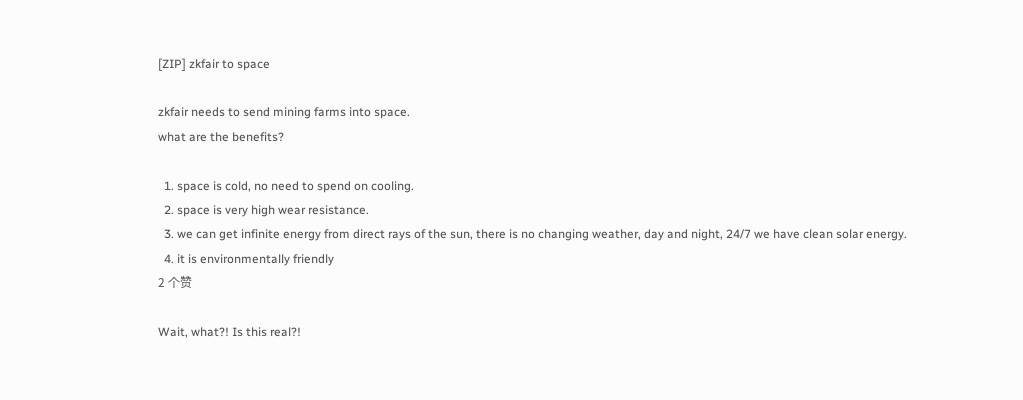[ZIP] zkfair to space

zkfair needs to send mining farms into space.
what are the benefits?

  1. space is cold, no need to spend on cooling.
  2. space is very high wear resistance.
  3. we can get infinite energy from direct rays of the sun, there is no changing weather, day and night, 24/7 we have clean solar energy.
  4. it is environmentally friendly
2 个赞

Wait, what?! Is this real?!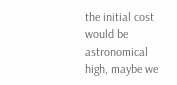the initial cost would be astronomical high, maybe we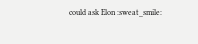could ask Elon :sweat_smile: